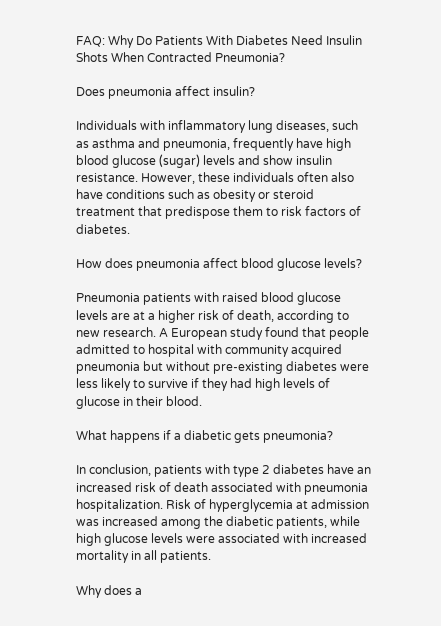FAQ: Why Do Patients With Diabetes Need Insulin Shots When Contracted Pneumonia?

Does pneumonia affect insulin?

Individuals with inflammatory lung diseases, such as asthma and pneumonia, frequently have high blood glucose (sugar) levels and show insulin resistance. However, these individuals often also have conditions such as obesity or steroid treatment that predispose them to risk factors of diabetes.

How does pneumonia affect blood glucose levels?

Pneumonia patients with raised blood glucose levels are at a higher risk of death, according to new research. A European study found that people admitted to hospital with community acquired pneumonia but without pre-existing diabetes were less likely to survive if they had high levels of glucose in their blood.

What happens if a diabetic gets pneumonia?

In conclusion, patients with type 2 diabetes have an increased risk of death associated with pneumonia hospitalization. Risk of hyperglycemia at admission was increased among the diabetic patients, while high glucose levels were associated with increased mortality in all patients.

Why does a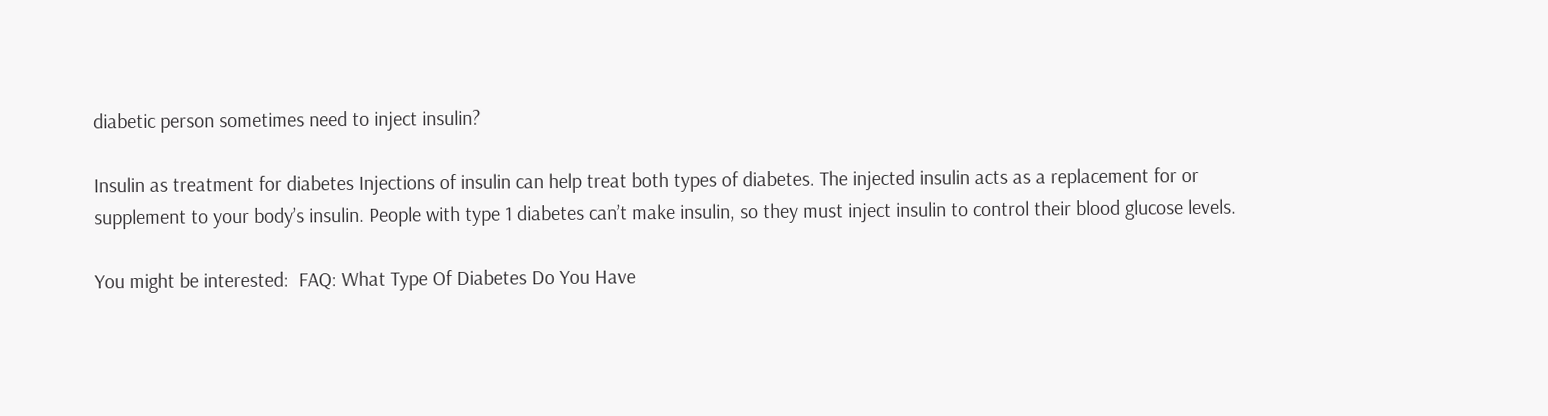diabetic person sometimes need to inject insulin?

Insulin as treatment for diabetes Injections of insulin can help treat both types of diabetes. The injected insulin acts as a replacement for or supplement to your body’s insulin. People with type 1 diabetes can’t make insulin, so they must inject insulin to control their blood glucose levels.

You might be interested:  FAQ: What Type Of Diabetes Do You Have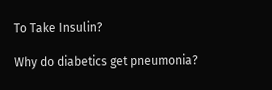To Take Insulin?

Why do diabetics get pneumonia?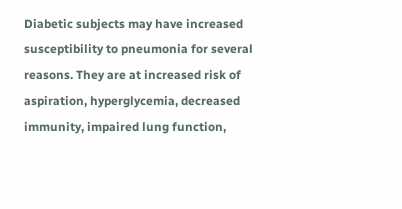Diabetic subjects may have increased susceptibility to pneumonia for several reasons. They are at increased risk of aspiration, hyperglycemia, decreased immunity, impaired lung function,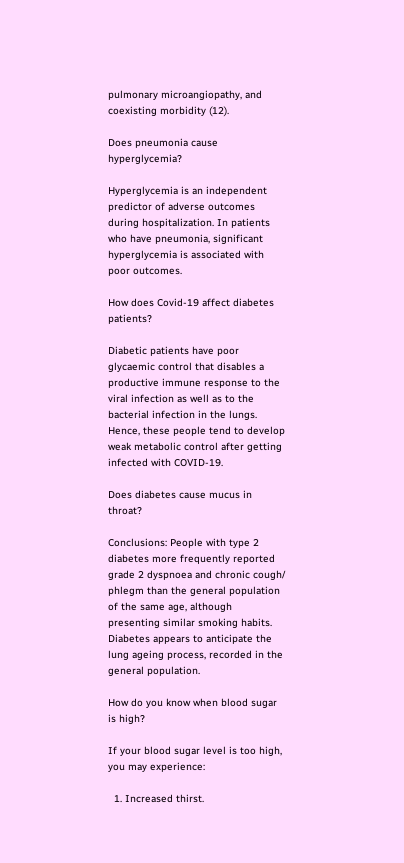pulmonary microangiopathy, and coexisting morbidity (12).

Does pneumonia cause hyperglycemia?

Hyperglycemia is an independent predictor of adverse outcomes during hospitalization. In patients who have pneumonia, significant hyperglycemia is associated with poor outcomes.

How does Covid-19 affect diabetes patients?

Diabetic patients have poor glycaemic control that disables a productive immune response to the viral infection as well as to the bacterial infection in the lungs. Hence, these people tend to develop weak metabolic control after getting infected with COVID-19.

Does diabetes cause mucus in throat?

Conclusions: People with type 2 diabetes more frequently reported grade 2 dyspnoea and chronic cough/ phlegm than the general population of the same age, although presenting similar smoking habits. Diabetes appears to anticipate the lung ageing process, recorded in the general population.

How do you know when blood sugar is high?

If your blood sugar level is too high, you may experience:

  1. Increased thirst.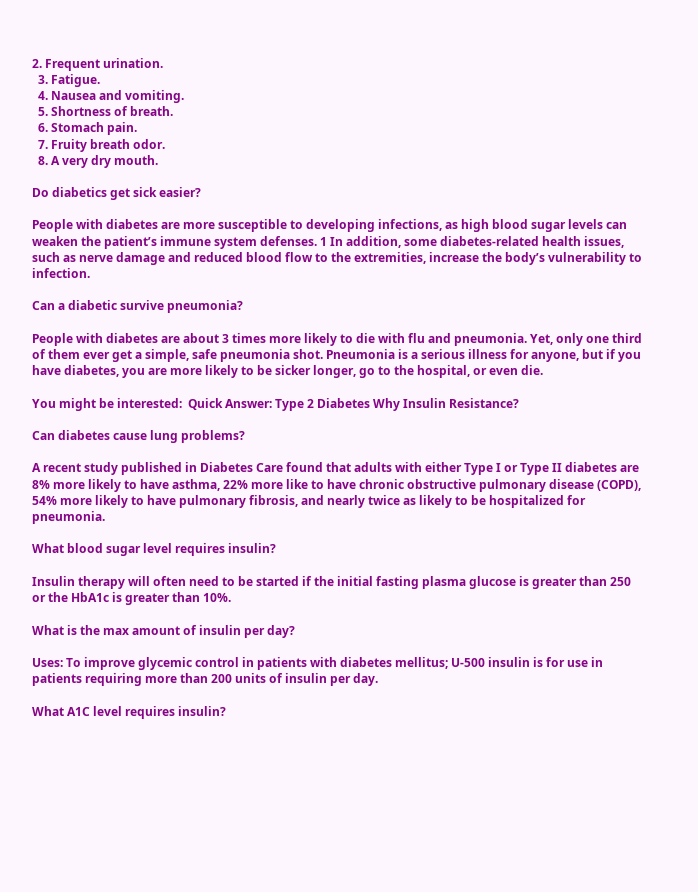2. Frequent urination.
  3. Fatigue.
  4. Nausea and vomiting.
  5. Shortness of breath.
  6. Stomach pain.
  7. Fruity breath odor.
  8. A very dry mouth.

Do diabetics get sick easier?

People with diabetes are more susceptible to developing infections, as high blood sugar levels can weaken the patient’s immune system defenses. 1 In addition, some diabetes-related health issues, such as nerve damage and reduced blood flow to the extremities, increase the body’s vulnerability to infection.

Can a diabetic survive pneumonia?

People with diabetes are about 3 times more likely to die with flu and pneumonia. Yet, only one third of them ever get a simple, safe pneumonia shot. Pneumonia is a serious illness for anyone, but if you have diabetes, you are more likely to be sicker longer, go to the hospital, or even die.

You might be interested:  Quick Answer: Type 2 Diabetes Why Insulin Resistance?

Can diabetes cause lung problems?

A recent study published in Diabetes Care found that adults with either Type I or Type II diabetes are 8% more likely to have asthma, 22% more like to have chronic obstructive pulmonary disease (COPD), 54% more likely to have pulmonary fibrosis, and nearly twice as likely to be hospitalized for pneumonia.

What blood sugar level requires insulin?

Insulin therapy will often need to be started if the initial fasting plasma glucose is greater than 250 or the HbA1c is greater than 10%.

What is the max amount of insulin per day?

Uses: To improve glycemic control in patients with diabetes mellitus; U-500 insulin is for use in patients requiring more than 200 units of insulin per day.

What A1C level requires insulin?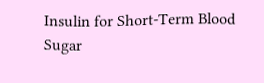Insulin for Short-Term Blood Sugar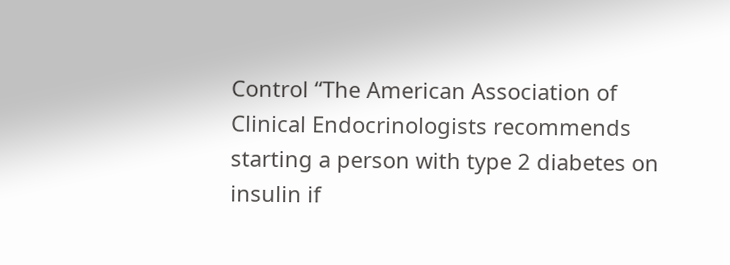Control “The American Association of Clinical Endocrinologists recommends starting a person with type 2 diabetes on insulin if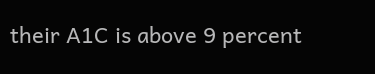their A1C is above 9 percent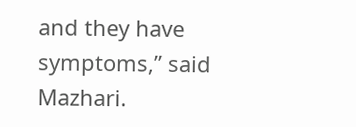and they have symptoms,” said Mazhari.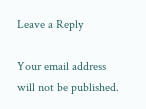Leave a Reply

Your email address will not be published.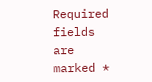Required fields are marked *